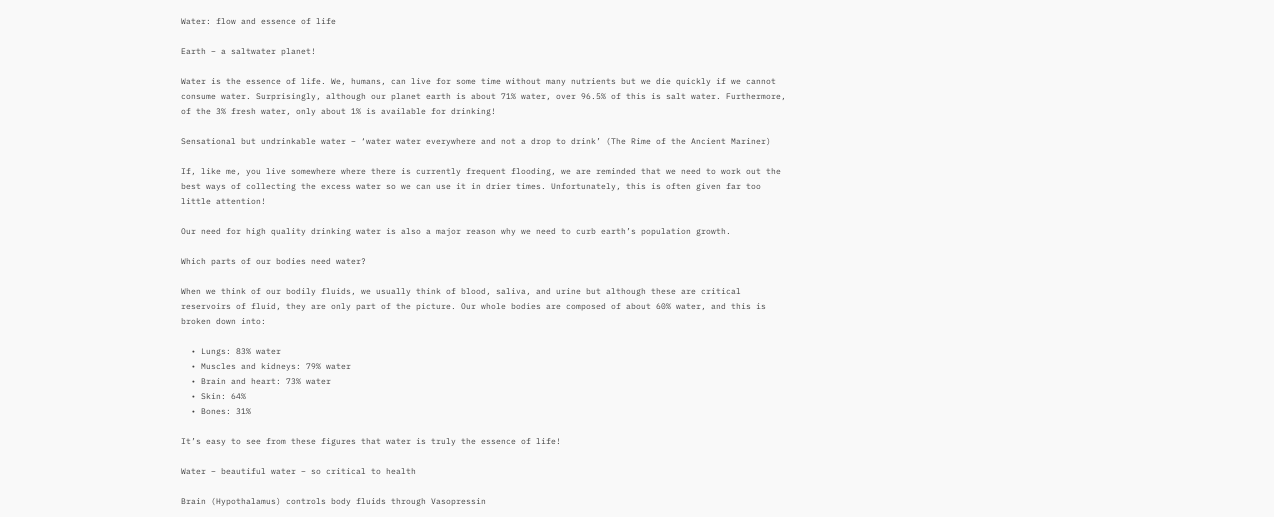Water: flow and essence of life

Earth – a saltwater planet!

Water is the essence of life. We, humans, can live for some time without many nutrients but we die quickly if we cannot consume water. Surprisingly, although our planet earth is about 71% water, over 96.5% of this is salt water. Furthermore, of the 3% fresh water, only about 1% is available for drinking!

Sensational but undrinkable water – ‘water water everywhere and not a drop to drink’ (The Rime of the Ancient Mariner)

If, like me, you live somewhere where there is currently frequent flooding, we are reminded that we need to work out the best ways of collecting the excess water so we can use it in drier times. Unfortunately, this is often given far too little attention!

Our need for high quality drinking water is also a major reason why we need to curb earth’s population growth.

Which parts of our bodies need water?

When we think of our bodily fluids, we usually think of blood, saliva, and urine but although these are critical reservoirs of fluid, they are only part of the picture. Our whole bodies are composed of about 60% water, and this is broken down into:

  • Lungs: 83% water
  • Muscles and kidneys: 79% water
  • Brain and heart: 73% water
  • Skin: 64%
  • Bones: 31%

It’s easy to see from these figures that water is truly the essence of life!

Water – beautiful water – so critical to health

Brain (Hypothalamus) controls body fluids through Vasopressin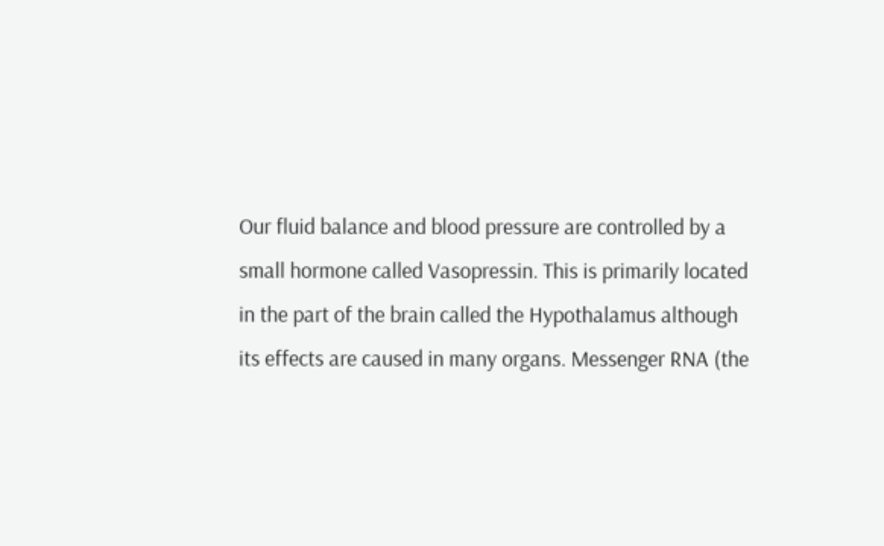Our fluid balance and blood pressure are controlled by a small hormone called Vasopressin. This is primarily located in the part of the brain called the Hypothalamus although its effects are caused in many organs. Messenger RNA (the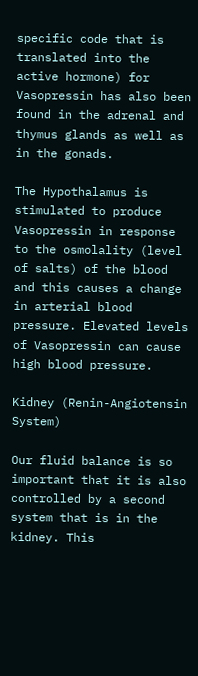specific code that is translated into the active hormone) for Vasopressin has also been found in the adrenal and thymus glands as well as in the gonads.

The Hypothalamus is stimulated to produce Vasopressin in response to the osmolality (level of salts) of the blood and this causes a change in arterial blood pressure. Elevated levels of Vasopressin can cause high blood pressure.

Kidney (Renin-Angiotensin System)

Our fluid balance is so important that it is also controlled by a second system that is in the kidney. This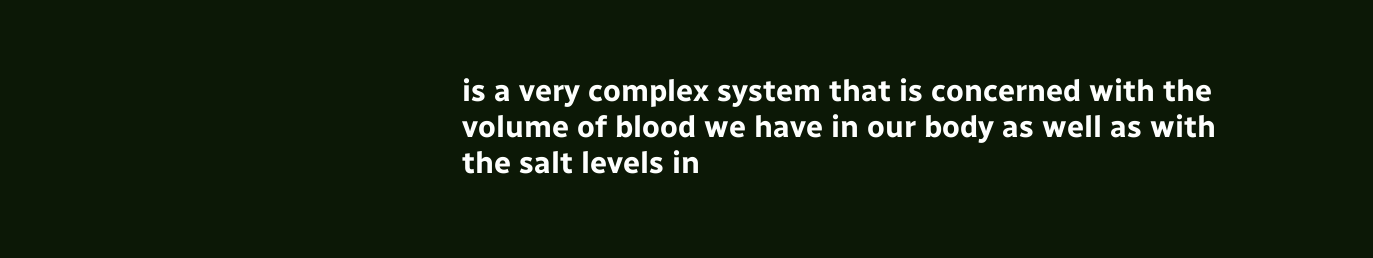is a very complex system that is concerned with the volume of blood we have in our body as well as with the salt levels in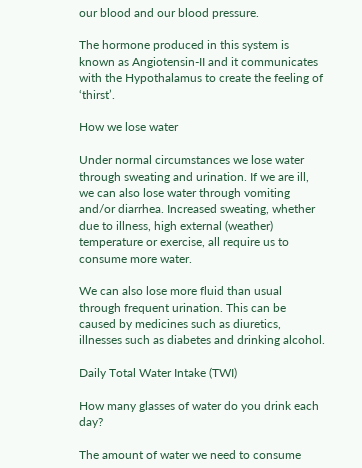our blood and our blood pressure.

The hormone produced in this system is known as Angiotensin-II and it communicates with the Hypothalamus to create the feeling of ‘thirst’.

How we lose water

Under normal circumstances we lose water through sweating and urination. If we are ill, we can also lose water through vomiting and/or diarrhea. Increased sweating, whether due to illness, high external (weather) temperature or exercise, all require us to consume more water.

We can also lose more fluid than usual through frequent urination. This can be caused by medicines such as diuretics, illnesses such as diabetes and drinking alcohol.

Daily Total Water Intake (TWI)

How many glasses of water do you drink each day?

The amount of water we need to consume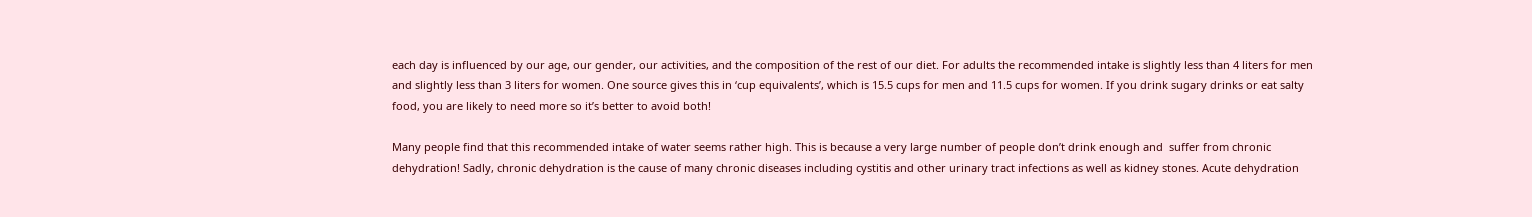each day is influenced by our age, our gender, our activities, and the composition of the rest of our diet. For adults the recommended intake is slightly less than 4 liters for men and slightly less than 3 liters for women. One source gives this in ‘cup equivalents’, which is 15.5 cups for men and 11.5 cups for women. If you drink sugary drinks or eat salty food, you are likely to need more so it’s better to avoid both!

Many people find that this recommended intake of water seems rather high. This is because a very large number of people don’t drink enough and  suffer from chronic dehydration! Sadly, chronic dehydration is the cause of many chronic diseases including cystitis and other urinary tract infections as well as kidney stones. Acute dehydration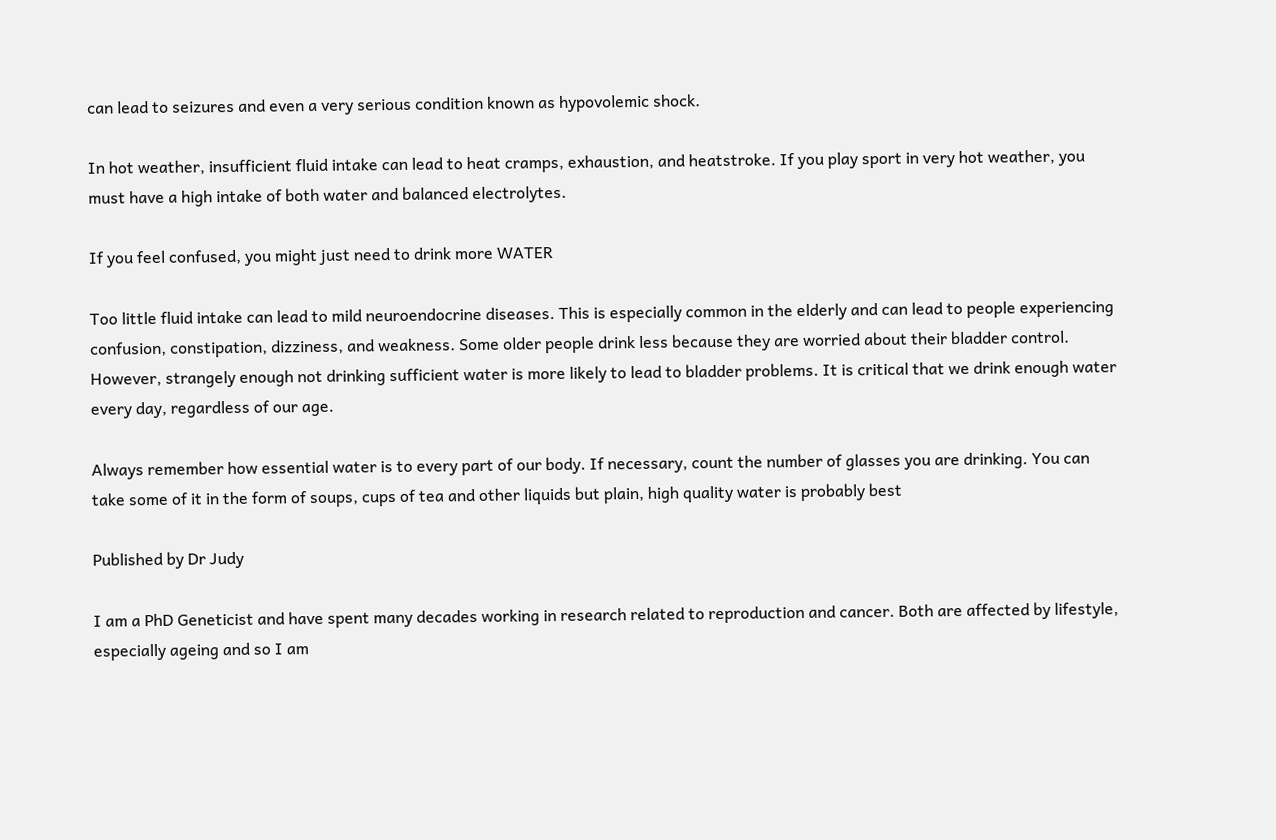can lead to seizures and even a very serious condition known as hypovolemic shock.

In hot weather, insufficient fluid intake can lead to heat cramps, exhaustion, and heatstroke. If you play sport in very hot weather, you must have a high intake of both water and balanced electrolytes.

If you feel confused, you might just need to drink more WATER

Too little fluid intake can lead to mild neuroendocrine diseases. This is especially common in the elderly and can lead to people experiencing confusion, constipation, dizziness, and weakness. Some older people drink less because they are worried about their bladder control. However, strangely enough not drinking sufficient water is more likely to lead to bladder problems. It is critical that we drink enough water every day, regardless of our age.

Always remember how essential water is to every part of our body. If necessary, count the number of glasses you are drinking. You can take some of it in the form of soups, cups of tea and other liquids but plain, high quality water is probably best

Published by Dr Judy

I am a PhD Geneticist and have spent many decades working in research related to reproduction and cancer. Both are affected by lifestyle, especially ageing and so I am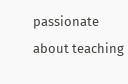passionate about teaching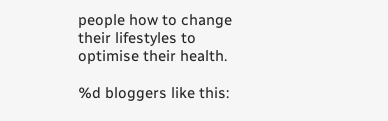people how to change their lifestyles to optimise their health.

%d bloggers like this: